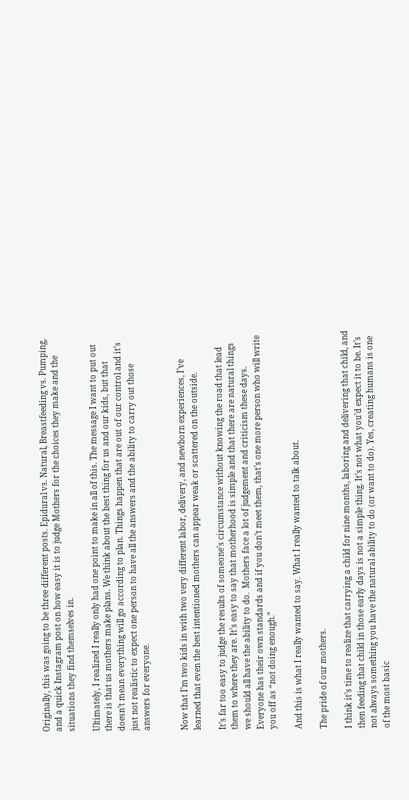Originally, this was going to be three different posts. Epidural vs. Natural, Breastfeeding vs. Pumping, and a quick Instagram post on how easy it is to judge Mothers for the choices they make and the situations they find themselves in.

Ultimately, I realized I really only had one point to make in all of this. The message I want to put out there is that us mothers make plans. We think about the best thing for us and our kids, but that doesn’t mean everything will go according to plan. Things happen that are out of our control and it’s just not realistic to expect one person to have all the answers and the ability to carry out those answers for everyone.


Now that I’m two kids in with two very different labor, delivery, and newborn experiences, I’ve learned that even the best intentioned mothers can appear weak or scattered on the outside.

It’s far too easy to judge the results of someone’s circumstance without knowing the road that lead them to where they are. It’s easy to say that motherhood is simple and that there are natural things we should all have the ability to do.  Mothers face a lot of judgement and criticism these days. Everyone has their own standards and if you don’t meet them, that’s one more person who will write you off as “not doing enough.”

And this is what I really wanted to say. What I really wanted to talk about.

The pride of our mothers.

I think it’s time to realize that carrying a child for nine months, laboring and delivering that child, and then feeding that child in those early days is not a simple thing. It’s not what you’d expect it to be. It’s not always something you have the natural ability to do (or want to do). Yes, creating humans is one of the most basic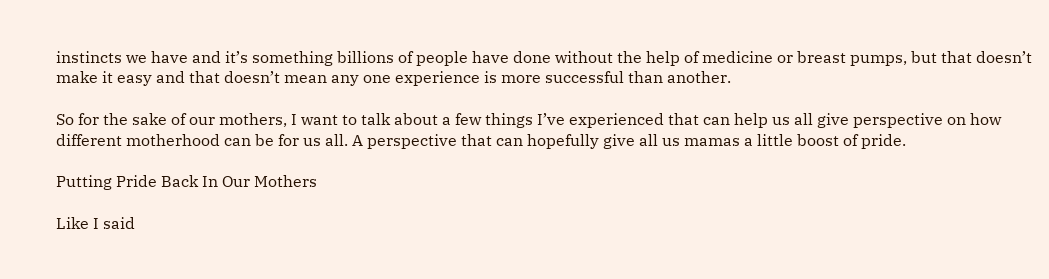instincts we have and it’s something billions of people have done without the help of medicine or breast pumps, but that doesn’t make it easy and that doesn’t mean any one experience is more successful than another.

So for the sake of our mothers, I want to talk about a few things I’ve experienced that can help us all give perspective on how different motherhood can be for us all. A perspective that can hopefully give all us mamas a little boost of pride.

Putting Pride Back In Our Mothers

Like I said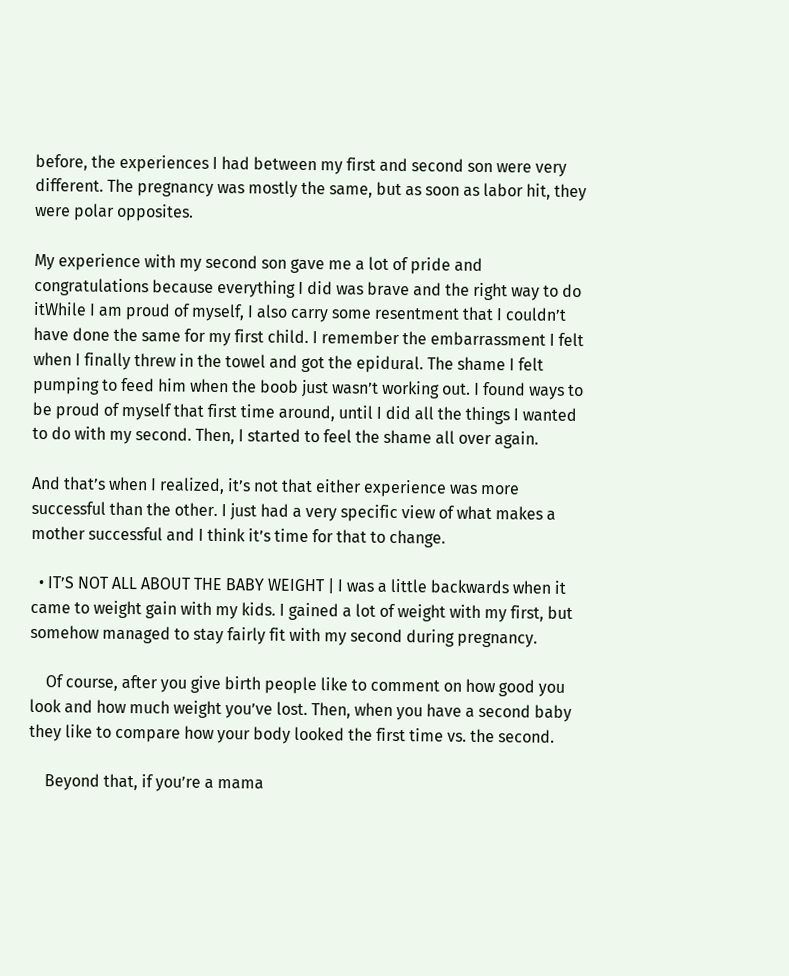before, the experiences I had between my first and second son were very different. The pregnancy was mostly the same, but as soon as labor hit, they were polar opposites.

My experience with my second son gave me a lot of pride and congratulations because everything I did was brave and the right way to do itWhile I am proud of myself, I also carry some resentment that I couldn’t have done the same for my first child. I remember the embarrassment I felt when I finally threw in the towel and got the epidural. The shame I felt pumping to feed him when the boob just wasn’t working out. I found ways to be proud of myself that first time around, until I did all the things I wanted to do with my second. Then, I started to feel the shame all over again.

And that’s when I realized, it’s not that either experience was more successful than the other. I just had a very specific view of what makes a mother successful and I think it’s time for that to change.

  • IT’S NOT ALL ABOUT THE BABY WEIGHT | I was a little backwards when it came to weight gain with my kids. I gained a lot of weight with my first, but somehow managed to stay fairly fit with my second during pregnancy.

    Of course, after you give birth people like to comment on how good you look and how much weight you’ve lost. Then, when you have a second baby they like to compare how your body looked the first time vs. the second.

    Beyond that, if you’re a mama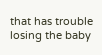that has trouble losing the baby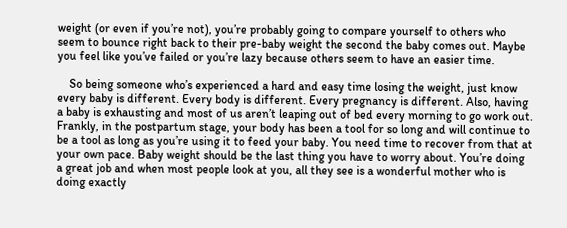weight (or even if you’re not), you’re probably going to compare yourself to others who seem to bounce right back to their pre-baby weight the second the baby comes out. Maybe you feel like you’ve failed or you’re lazy because others seem to have an easier time.

    So being someone who’s experienced a hard and easy time losing the weight, just know every baby is different. Every body is different. Every pregnancy is different. Also, having a baby is exhausting and most of us aren’t leaping out of bed every morning to go work out. Frankly, in the postpartum stage, your body has been a tool for so long and will continue to be a tool as long as you’re using it to feed your baby. You need time to recover from that at your own pace. Baby weight should be the last thing you have to worry about. You’re doing a great job and when most people look at you, all they see is a wonderful mother who is doing exactly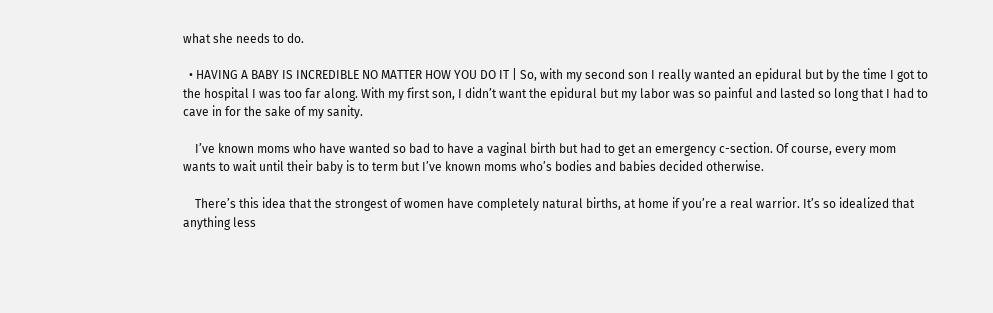what she needs to do.

  • HAVING A BABY IS INCREDIBLE NO MATTER HOW YOU DO IT | So, with my second son I really wanted an epidural but by the time I got to the hospital I was too far along. With my first son, I didn’t want the epidural but my labor was so painful and lasted so long that I had to cave in for the sake of my sanity.

    I’ve known moms who have wanted so bad to have a vaginal birth but had to get an emergency c-section. Of course, every mom wants to wait until their baby is to term but I’ve known moms who’s bodies and babies decided otherwise.

    There’s this idea that the strongest of women have completely natural births, at home if you’re a real warrior. It’s so idealized that anything less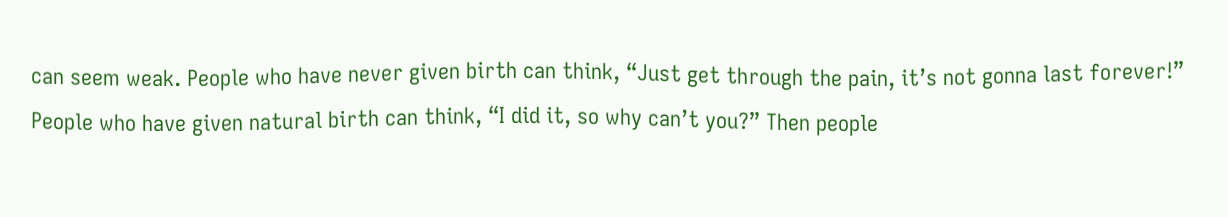can seem weak. People who have never given birth can think, “Just get through the pain, it’s not gonna last forever!” People who have given natural birth can think, “I did it, so why can’t you?” Then people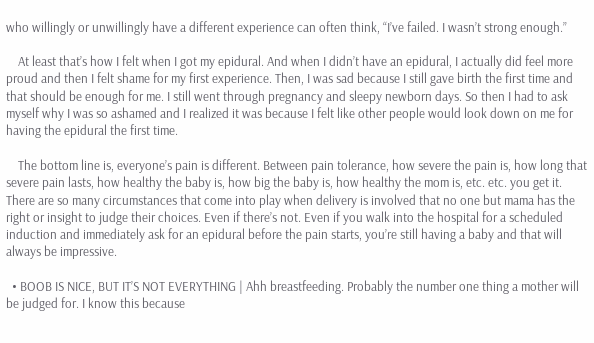who willingly or unwillingly have a different experience can often think, “I’ve failed. I wasn’t strong enough.”

    At least that’s how I felt when I got my epidural. And when I didn’t have an epidural, I actually did feel more proud and then I felt shame for my first experience. Then, I was sad because I still gave birth the first time and that should be enough for me. I still went through pregnancy and sleepy newborn days. So then I had to ask myself why I was so ashamed and I realized it was because I felt like other people would look down on me for having the epidural the first time.

    The bottom line is, everyone’s pain is different. Between pain tolerance, how severe the pain is, how long that severe pain lasts, how healthy the baby is, how big the baby is, how healthy the mom is, etc. etc. you get it. There are so many circumstances that come into play when delivery is involved that no one but mama has the right or insight to judge their choices. Even if there’s not. Even if you walk into the hospital for a scheduled induction and immediately ask for an epidural before the pain starts, you’re still having a baby and that will always be impressive.

  • BOOB IS NICE, BUT IT’S NOT EVERYTHING | Ahh breastfeeding. Probably the number one thing a mother will be judged for. I know this because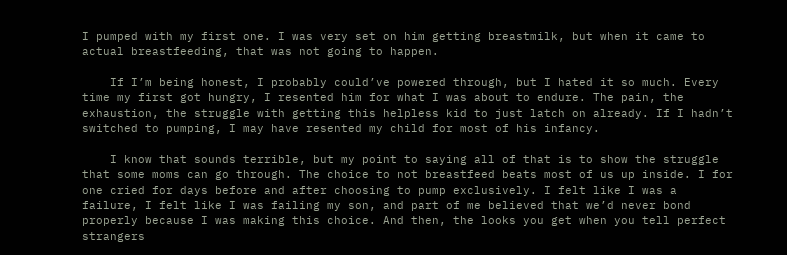I pumped with my first one. I was very set on him getting breastmilk, but when it came to actual breastfeeding, that was not going to happen.

    If I’m being honest, I probably could’ve powered through, but I hated it so much. Every time my first got hungry, I resented him for what I was about to endure. The pain, the exhaustion, the struggle with getting this helpless kid to just latch on already. If I hadn’t switched to pumping, I may have resented my child for most of his infancy.

    I know that sounds terrible, but my point to saying all of that is to show the struggle that some moms can go through. The choice to not breastfeed beats most of us up inside. I for one cried for days before and after choosing to pump exclusively. I felt like I was a failure, I felt like I was failing my son, and part of me believed that we’d never bond properly because I was making this choice. And then, the looks you get when you tell perfect strangers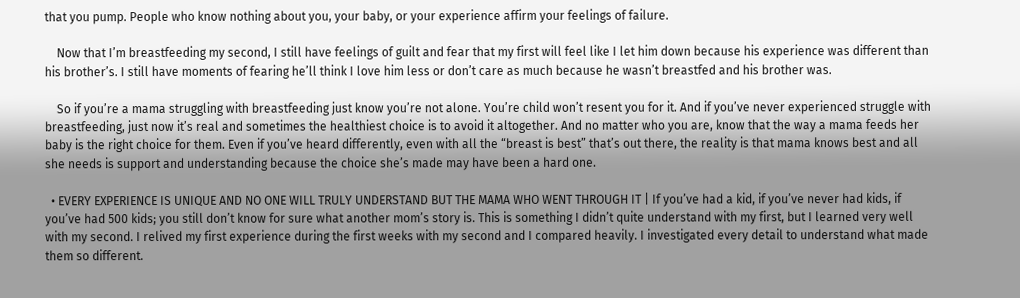that you pump. People who know nothing about you, your baby, or your experience affirm your feelings of failure.

    Now that I’m breastfeeding my second, I still have feelings of guilt and fear that my first will feel like I let him down because his experience was different than his brother’s. I still have moments of fearing he’ll think I love him less or don’t care as much because he wasn’t breastfed and his brother was.

    So if you’re a mama struggling with breastfeeding just know you’re not alone. You’re child won’t resent you for it. And if you’ve never experienced struggle with breastfeeding, just now it’s real and sometimes the healthiest choice is to avoid it altogether. And no matter who you are, know that the way a mama feeds her baby is the right choice for them. Even if you’ve heard differently, even with all the “breast is best” that’s out there, the reality is that mama knows best and all she needs is support and understanding because the choice she’s made may have been a hard one.

  • EVERY EXPERIENCE IS UNIQUE AND NO ONE WILL TRULY UNDERSTAND BUT THE MAMA WHO WENT THROUGH IT | If you’ve had a kid, if you’ve never had kids, if you’ve had 500 kids; you still don’t know for sure what another mom’s story is. This is something I didn’t quite understand with my first, but I learned very well with my second. I relived my first experience during the first weeks with my second and I compared heavily. I investigated every detail to understand what made them so different.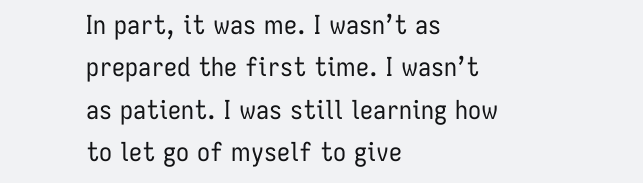In part, it was me. I wasn’t as prepared the first time. I wasn’t as patient. I was still learning how to let go of myself to give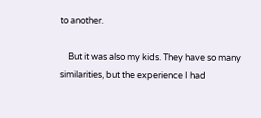to another.

    But it was also my kids. They have so many similarities, but the experience I had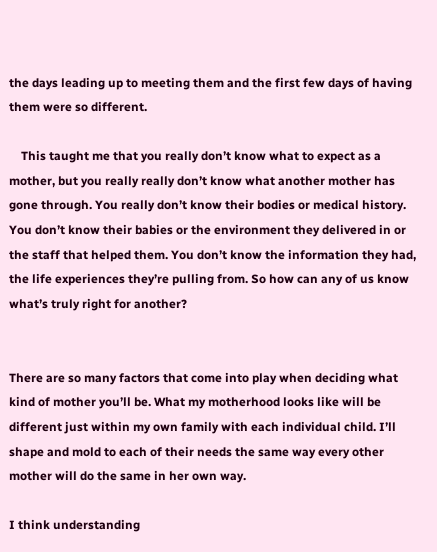the days leading up to meeting them and the first few days of having them were so different.

    This taught me that you really don’t know what to expect as a mother, but you really really don’t know what another mother has gone through. You really don’t know their bodies or medical history. You don’t know their babies or the environment they delivered in or the staff that helped them. You don’t know the information they had, the life experiences they’re pulling from. So how can any of us know what’s truly right for another?


There are so many factors that come into play when deciding what kind of mother you’ll be. What my motherhood looks like will be different just within my own family with each individual child. I’ll shape and mold to each of their needs the same way every other mother will do the same in her own way.

I think understanding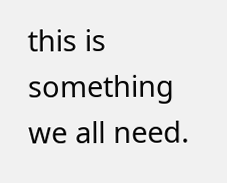this is something we all need.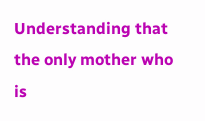Understanding that the only mother who is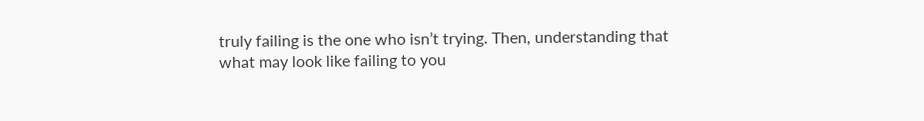truly failing is the one who isn’t trying. Then, understanding that what may look like failing to you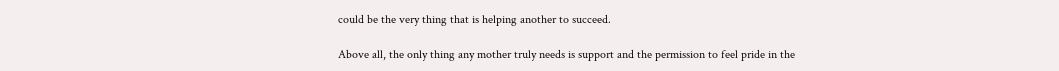could be the very thing that is helping another to succeed.

Above all, the only thing any mother truly needs is support and the permission to feel pride in the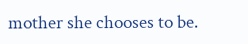mother she chooses to be.